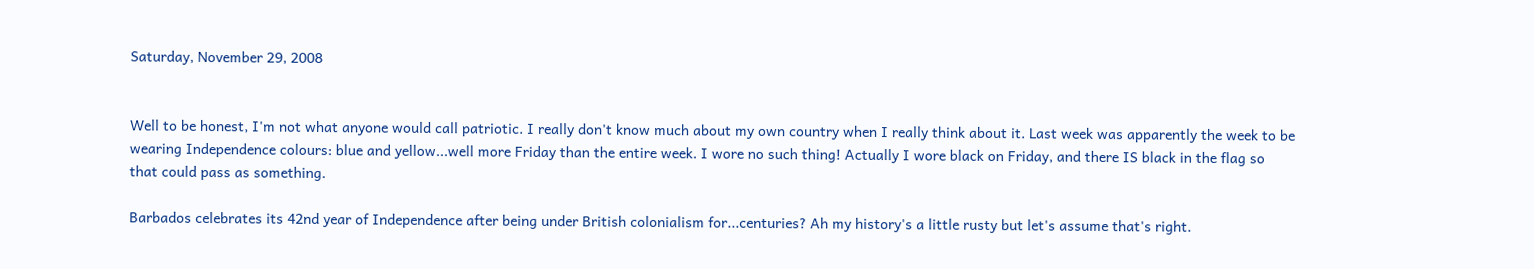Saturday, November 29, 2008


Well to be honest, I'm not what anyone would call patriotic. I really don't know much about my own country when I really think about it. Last week was apparently the week to be wearing Independence colours: blue and yellow...well more Friday than the entire week. I wore no such thing! Actually I wore black on Friday, and there IS black in the flag so that could pass as something.

Barbados celebrates its 42nd year of Independence after being under British colonialism for...centuries? Ah my history's a little rusty but let's assume that's right.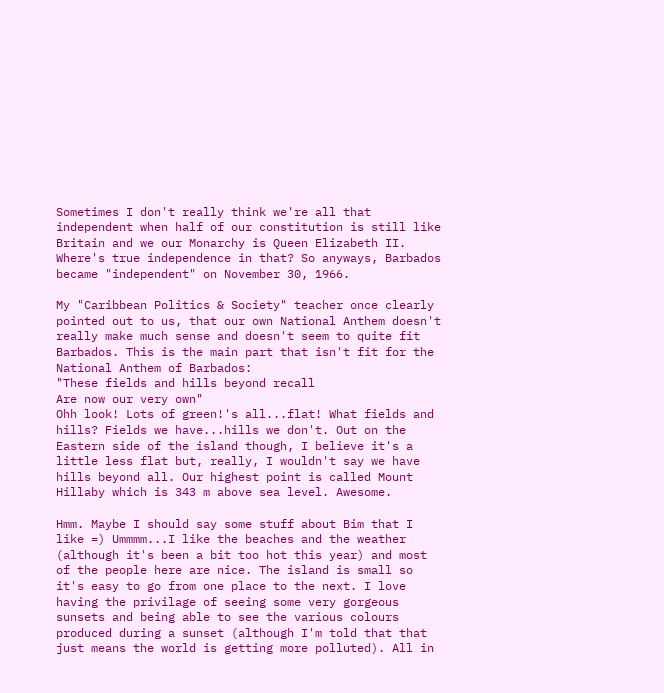Sometimes I don't really think we're all that independent when half of our constitution is still like Britain and we our Monarchy is Queen Elizabeth II. Where's true independence in that? So anyways, Barbados became "independent" on November 30, 1966.

My "Caribbean Politics & Society" teacher once clearly pointed out to us, that our own National Anthem doesn't really make much sense and doesn't seem to quite fit Barbados. This is the main part that isn't fit for the National Anthem of Barbados:
"These fields and hills beyond recall
Are now our very own"
Ohh look! Lots of green!'s all...flat! What fields and hills? Fields we have...hills we don't. Out on the Eastern side of the island though, I believe it's a little less flat but, really, I wouldn't say we have hills beyond all. Our highest point is called Mount Hillaby which is 343 m above sea level. Awesome.

Hmm. Maybe I should say some stuff about Bim that I like =) Ummmm...I like the beaches and the weather (although it's been a bit too hot this year) and most of the people here are nice. The island is small so it's easy to go from one place to the next. I love having the privilage of seeing some very gorgeous sunsets and being able to see the various colours produced during a sunset (although I'm told that that just means the world is getting more polluted). All in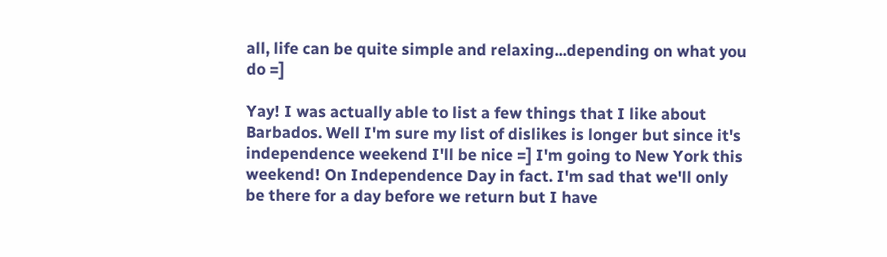all, life can be quite simple and relaxing...depending on what you do =]

Yay! I was actually able to list a few things that I like about Barbados. Well I'm sure my list of dislikes is longer but since it's independence weekend I'll be nice =] I'm going to New York this weekend! On Independence Day in fact. I'm sad that we'll only be there for a day before we return but I have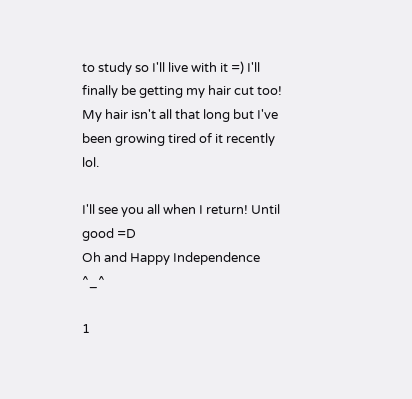to study so I'll live with it =) I'll finally be getting my hair cut too! My hair isn't all that long but I've been growing tired of it recently lol.

I'll see you all when I return! Until good =D
Oh and Happy Independence ^_^

1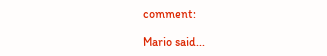comment:

Mario said...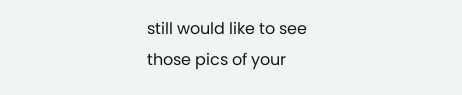still would like to see those pics of your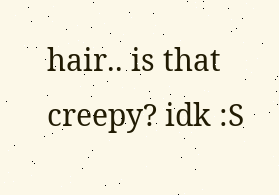hair.. is that creepy? idk :S